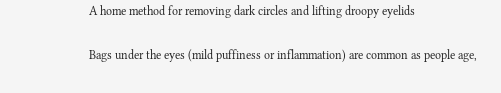A home method for removing dark circles and lifting droopy eyelids

Bags under the eyes (mild puffiness or inflammation) are common as people age,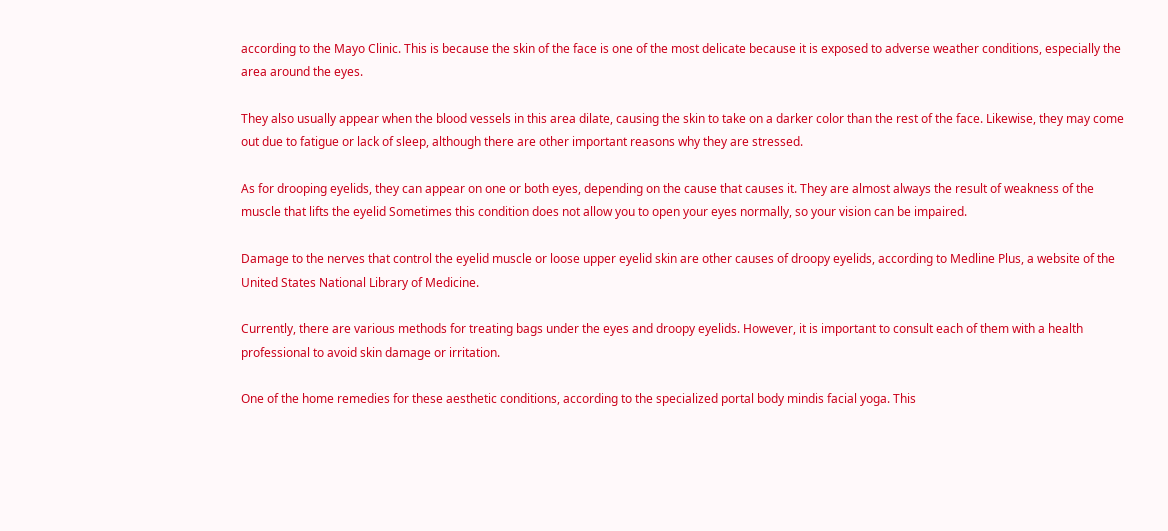according to the Mayo Clinic. This is because the skin of the face is one of the most delicate because it is exposed to adverse weather conditions, especially the area around the eyes.

They also usually appear when the blood vessels in this area dilate, causing the skin to take on a darker color than the rest of the face. Likewise, they may come out due to fatigue or lack of sleep, although there are other important reasons why they are stressed.

As for drooping eyelids, they can appear on one or both eyes, depending on the cause that causes it. They are almost always the result of weakness of the muscle that lifts the eyelid Sometimes this condition does not allow you to open your eyes normally, so your vision can be impaired.

Damage to the nerves that control the eyelid muscle or loose upper eyelid skin are other causes of droopy eyelids, according to Medline Plus, a website of the United States National Library of Medicine.

Currently, there are various methods for treating bags under the eyes and droopy eyelids. However, it is important to consult each of them with a health professional to avoid skin damage or irritation.

One of the home remedies for these aesthetic conditions, according to the specialized portal body mindis facial yoga. This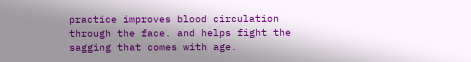practice improves blood circulation through the face. and helps fight the sagging that comes with age.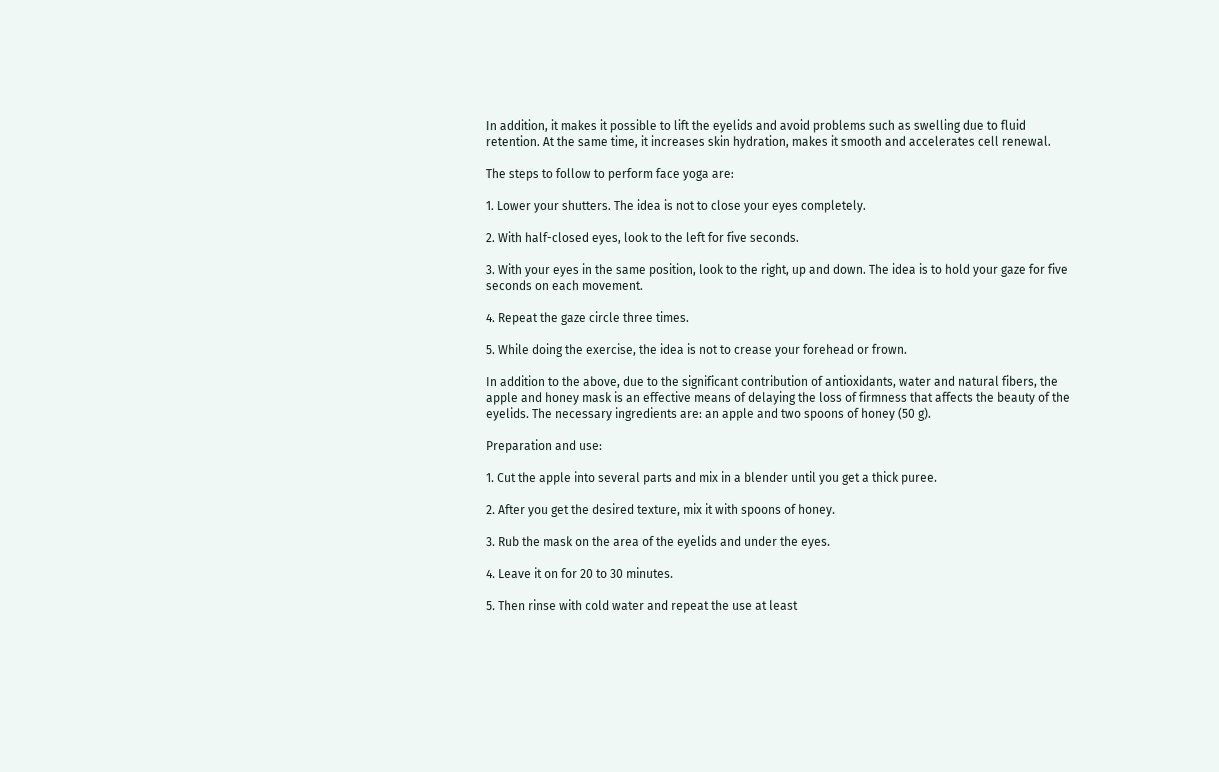In addition, it makes it possible to lift the eyelids and avoid problems such as swelling due to fluid retention. At the same time, it increases skin hydration, makes it smooth and accelerates cell renewal.

The steps to follow to perform face yoga are:

1. Lower your shutters. The idea is not to close your eyes completely.

2. With half-closed eyes, look to the left for five seconds.

3. With your eyes in the same position, look to the right, up and down. The idea is to hold your gaze for five seconds on each movement.

4. Repeat the gaze circle three times.

5. While doing the exercise, the idea is not to crease your forehead or frown.

In addition to the above, due to the significant contribution of antioxidants, water and natural fibers, the apple and honey mask is an effective means of delaying the loss of firmness that affects the beauty of the eyelids. The necessary ingredients are: an apple and two spoons of honey (50 g).

Preparation and use:

1. Cut the apple into several parts and mix in a blender until you get a thick puree.

2. After you get the desired texture, mix it with spoons of honey.

3. Rub the mask on the area of the eyelids and under the eyes.

4. Leave it on for 20 to 30 minutes.

5. Then rinse with cold water and repeat the use at least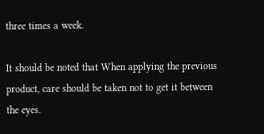three times a week.

It should be noted that When applying the previous product, care should be taken not to get it between the eyes.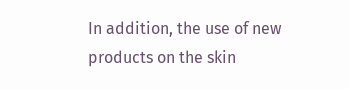In addition, the use of new products on the skin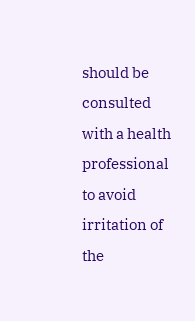should be consulted with a health professional to avoid irritation of the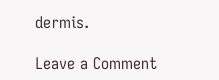dermis.

Leave a Comment